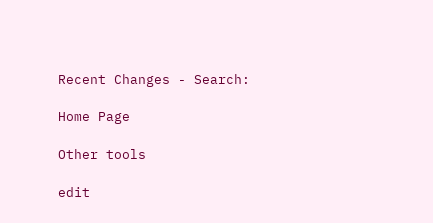Recent Changes - Search:

Home Page

Other tools

edit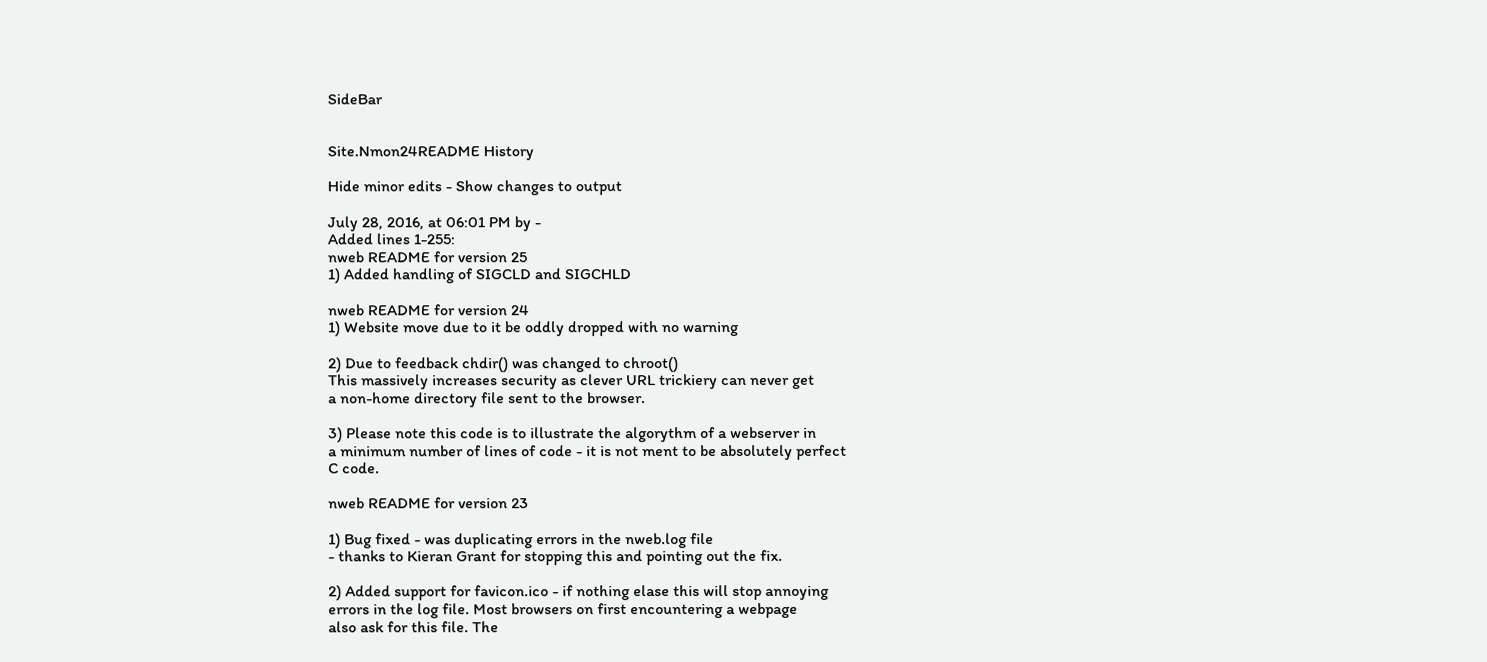SideBar


Site.Nmon24README History

Hide minor edits - Show changes to output

July 28, 2016, at 06:01 PM by -
Added lines 1-255:
nweb README for version 25
1) Added handling of SIGCLD and SIGCHLD

nweb README for version 24
1) Website move due to it be oddly dropped with no warning

2) Due to feedback chdir() was changed to chroot()
This massively increases security as clever URL trickiery can never get
a non-home directory file sent to the browser.

3) Please note this code is to illustrate the algorythm of a webserver in
a minimum number of lines of code - it is not ment to be absolutely perfect
C code.

nweb README for version 23

1) Bug fixed - was duplicating errors in the nweb.log file
- thanks to Kieran Grant for stopping this and pointing out the fix.

2) Added support for favicon.ico - if nothing elase this will stop annoying
errors in the log file. Most browsers on first encountering a webpage
also ask for this file. The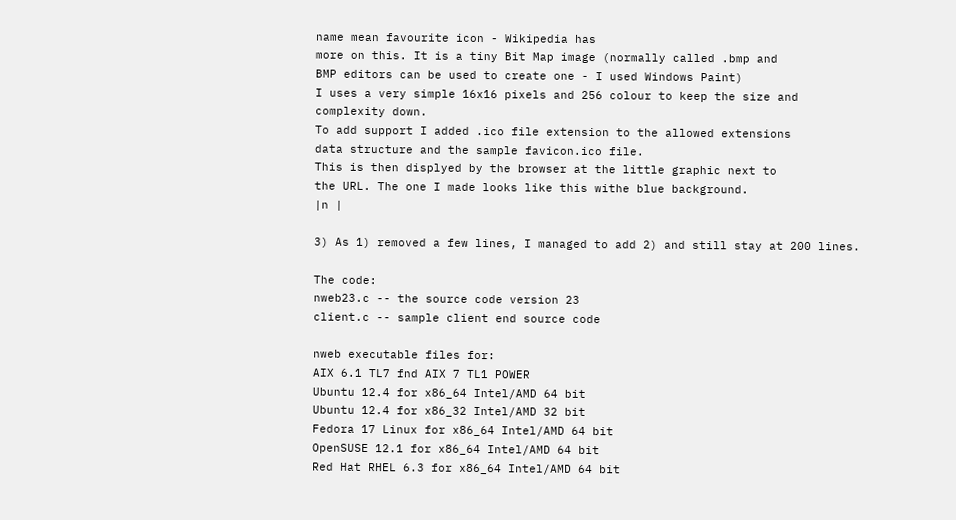name mean favourite icon - Wikipedia has
more on this. It is a tiny Bit Map image (normally called .bmp and
BMP editors can be used to create one - I used Windows Paint)
I uses a very simple 16x16 pixels and 256 colour to keep the size and
complexity down.
To add support I added .ico file extension to the allowed extensions
data structure and the sample favicon.ico file.
This is then displyed by the browser at the little graphic next to
the URL. The one I made looks like this withe blue background.
|n |

3) As 1) removed a few lines, I managed to add 2) and still stay at 200 lines.

The code:
nweb23.c -- the source code version 23
client.c -- sample client end source code

nweb executable files for:
AIX 6.1 TL7 fnd AIX 7 TL1 POWER
Ubuntu 12.4 for x86_64 Intel/AMD 64 bit
Ubuntu 12.4 for x86_32 Intel/AMD 32 bit
Fedora 17 Linux for x86_64 Intel/AMD 64 bit
OpenSUSE 12.1 for x86_64 Intel/AMD 64 bit
Red Hat RHEL 6.3 for x86_64 Intel/AMD 64 bit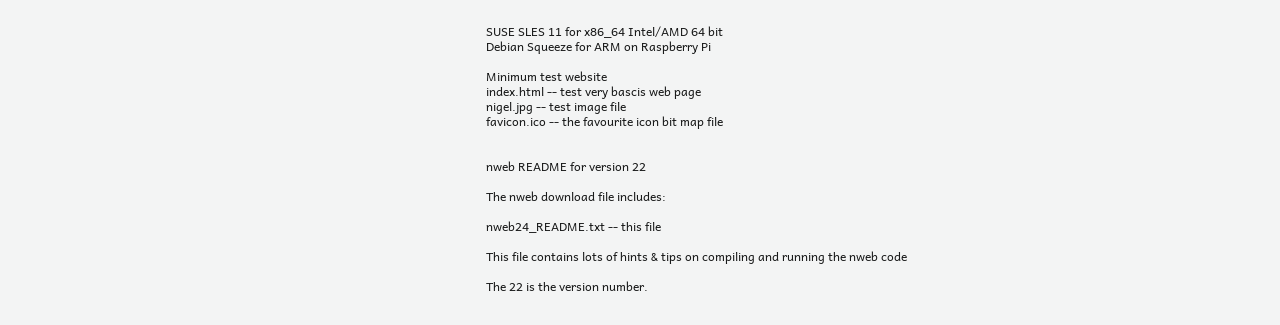SUSE SLES 11 for x86_64 Intel/AMD 64 bit
Debian Squeeze for ARM on Raspberry Pi

Minimum test website
index.html -- test very bascis web page
nigel.jpg -- test image file
favicon.ico -- the favourite icon bit map file


nweb README for version 22

The nweb download file includes:

nweb24_README.txt -- this file

This file contains lots of hints & tips on compiling and running the nweb code

The 22 is the version number.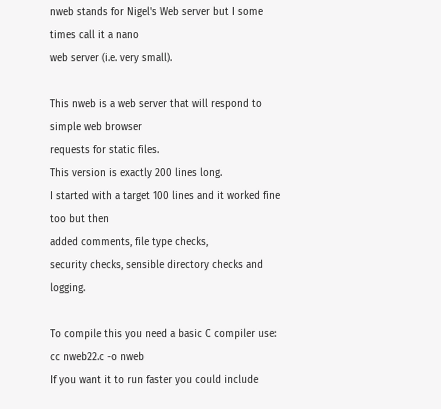nweb stands for Nigel's Web server but I some times call it a nano
web server (i.e. very small).

This nweb is a web server that will respond to simple web browser
requests for static files.
This version is exactly 200 lines long.
I started with a target 100 lines and it worked fine too but then
added comments, file type checks,
security checks, sensible directory checks and logging.

To compile this you need a basic C compiler use: cc nweb22.c -o nweb
If you want it to run faster you could include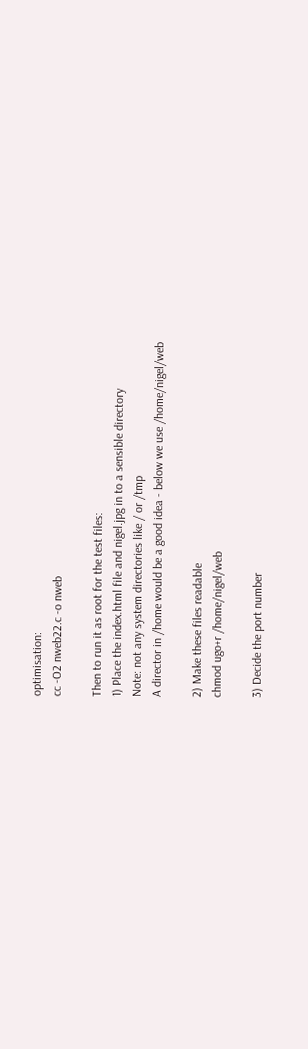optimisation:
cc -O2 nweb22.c -o nweb

Then to run it as root for the test files:
1) Place the index.html file and nigel.jpg in to a sensible directory
Note: not any system directories like / or /tmp
A director in /home would be a good idea - below we use /home/nigel/web

2) Make these files readable
chmod ugo+r /home/nigel/web

3) Decide the port number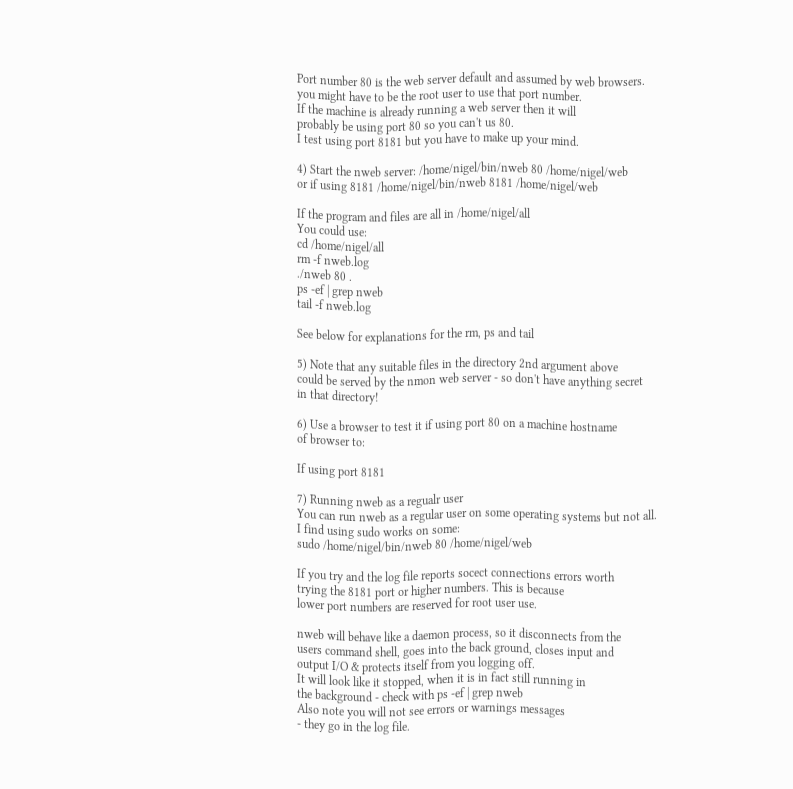Port number 80 is the web server default and assumed by web browsers.
you might have to be the root user to use that port number.
If the machine is already running a web server then it will
probably be using port 80 so you can't us 80.
I test using port 8181 but you have to make up your mind.

4) Start the nweb server: /home/nigel/bin/nweb 80 /home/nigel/web
or if using 8181 /home/nigel/bin/nweb 8181 /home/nigel/web

If the program and files are all in /home/nigel/all
You could use:
cd /home/nigel/all
rm -f nweb.log
./nweb 80 .
ps -ef | grep nweb
tail -f nweb.log

See below for explanations for the rm, ps and tail

5) Note that any suitable files in the directory 2nd argument above
could be served by the nmon web server - so don't have anything secret
in that directory!

6) Use a browser to test it if using port 80 on a machine hostname
of browser to:

If using port 8181

7) Running nweb as a regualr user
You can run nweb as a regular user on some operating systems but not all.
I find using sudo works on some:
sudo /home/nigel/bin/nweb 80 /home/nigel/web

If you try and the log file reports socect connections errors worth
trying the 8181 port or higher numbers. This is because
lower port numbers are reserved for root user use.

nweb will behave like a daemon process, so it disconnects from the
users command shell, goes into the back ground, closes input and
output I/O & protects itself from you logging off.
It will look like it stopped, when it is in fact still running in
the background - check with ps -ef | grep nweb
Also note you will not see errors or warnings messages
- they go in the log file.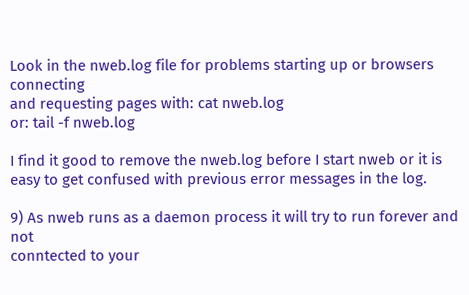Look in the nweb.log file for problems starting up or browsers connecting
and requesting pages with: cat nweb.log
or: tail -f nweb.log

I find it good to remove the nweb.log before I start nweb or it is easy to get confused with previous error messages in the log.

9) As nweb runs as a daemon process it will try to run forever and not
conntected to your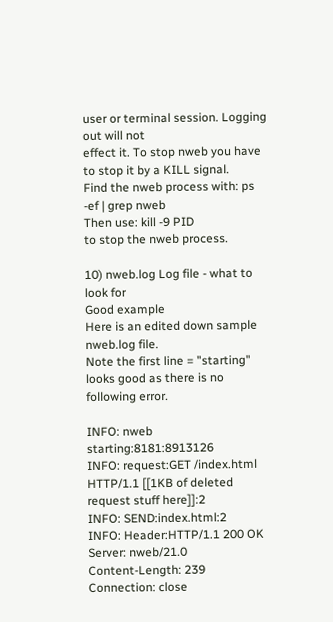user or terminal session. Logging out will not
effect it. To stop nweb you have to stop it by a KILL signal.
Find the nweb process with: ps -ef | grep nweb
Then use: kill -9 PID
to stop the nweb process.

10) nweb.log Log file - what to look for
Good example
Here is an edited down sample nweb.log file.
Note the first line = "starting" looks good as there is no following error.

INFO: nweb starting:8181:8913126
INFO: request:GET /index.html HTTP/1.1 [[1KB of deleted request stuff here]]:2
INFO: SEND:index.html:2
INFO: Header:HTTP/1.1 200 OK
Server: nweb/21.0
Content-Length: 239
Connection: close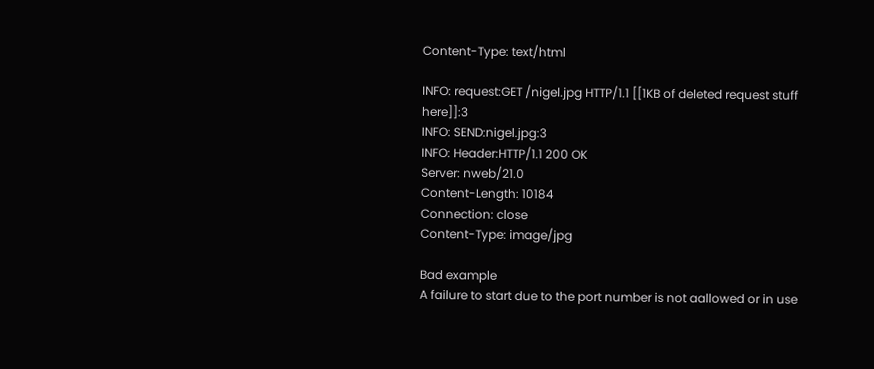Content-Type: text/html

INFO: request:GET /nigel.jpg HTTP/1.1 [[1KB of deleted request stuff here]]:3
INFO: SEND:nigel.jpg:3
INFO: Header:HTTP/1.1 200 OK
Server: nweb/21.0
Content-Length: 10184
Connection: close
Content-Type: image/jpg

Bad example
A failure to start due to the port number is not aallowed or in use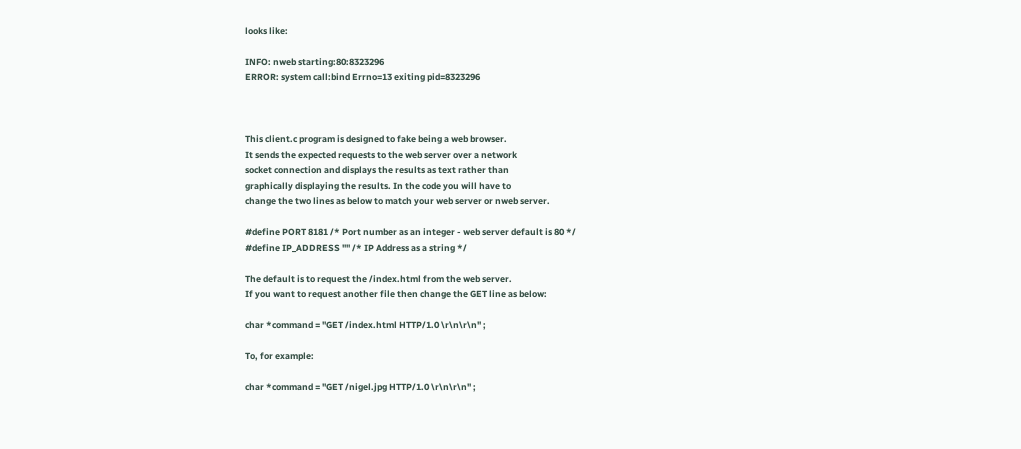looks like:

INFO: nweb starting:80:8323296
ERROR: system call:bind Errno=13 exiting pid=8323296



This client.c program is designed to fake being a web browser.
It sends the expected requests to the web server over a network
socket connection and displays the results as text rather than
graphically displaying the results. In the code you will have to
change the two lines as below to match your web server or nweb server.

#define PORT 8181 /* Port number as an integer - web server default is 80 */
#define IP_ADDRESS "" /* IP Address as a string */

The default is to request the /index.html from the web server.
If you want to request another file then change the GET line as below:

char *command = "GET /index.html HTTP/1.0 \r\n\r\n" ;

To, for example:

char *command = "GET /nigel.jpg HTTP/1.0 \r\n\r\n" ;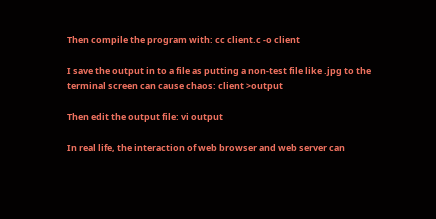Then compile the program with: cc client.c -o client

I save the output in to a file as putting a non-test file like .jpg to the
terminal screen can cause chaos: client >output

Then edit the output file: vi output

In real life, the interaction of web browser and web server can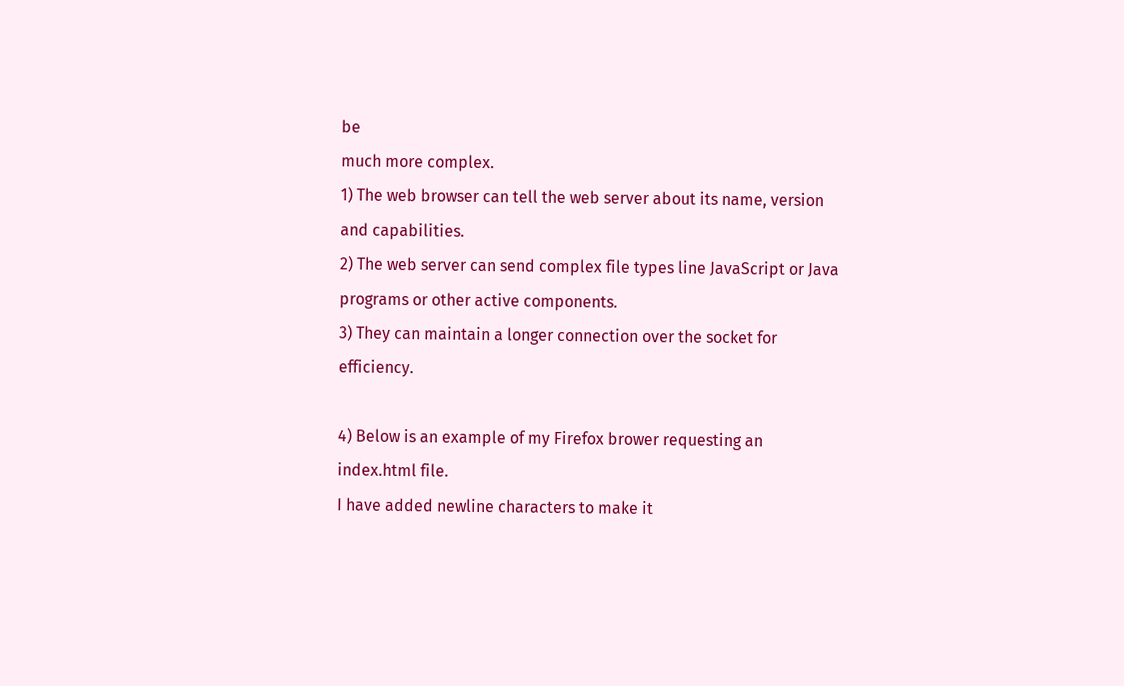be
much more complex.
1) The web browser can tell the web server about its name, version
and capabilities.
2) The web server can send complex file types line JavaScript or Java
programs or other active components.
3) They can maintain a longer connection over the socket for efficiency.

4) Below is an example of my Firefox brower requesting an index.html file.
I have added newline characters to make it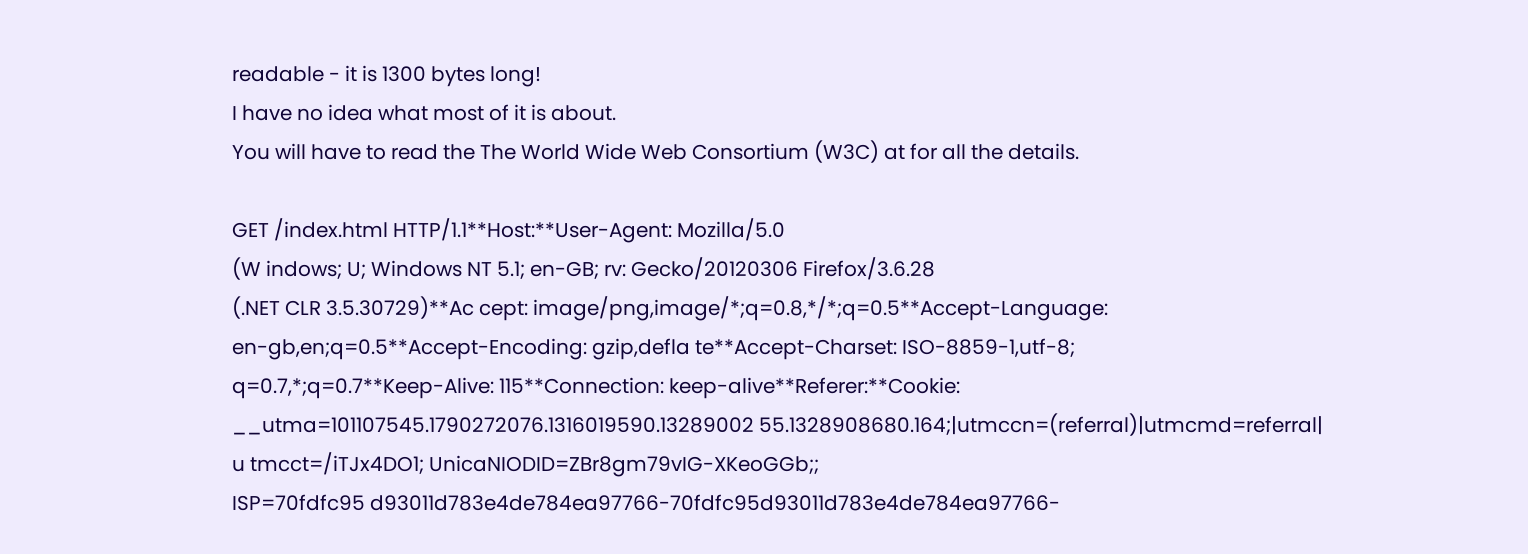readable - it is 1300 bytes long!
I have no idea what most of it is about.
You will have to read the The World Wide Web Consortium (W3C) at for all the details.

GET /index.html HTTP/1.1**Host:**User-Agent: Mozilla/5.0
(W indows; U; Windows NT 5.1; en-GB; rv: Gecko/20120306 Firefox/3.6.28
(.NET CLR 3.5.30729)**Ac cept: image/png,image/*;q=0.8,*/*;q=0.5**Accept-Language:
en-gb,en;q=0.5**Accept-Encoding: gzip,defla te**Accept-Charset: ISO-8859-1,utf-8;
q=0.7,*;q=0.7**Keep-Alive: 115**Connection: keep-alive**Referer:**Cookie:
__utma=101107545.1790272076.1316019590.13289002 55.1328908680.164;|utmccn=(referral)|utmcmd=referral|
u tmcct=/iTJx4DO1; UnicaNIODID=ZBr8gm79vIG-XKeoGGb;;
ISP=70fdfc95 d93011d783e4de784ea97766-70fdfc95d93011d783e4de784ea97766-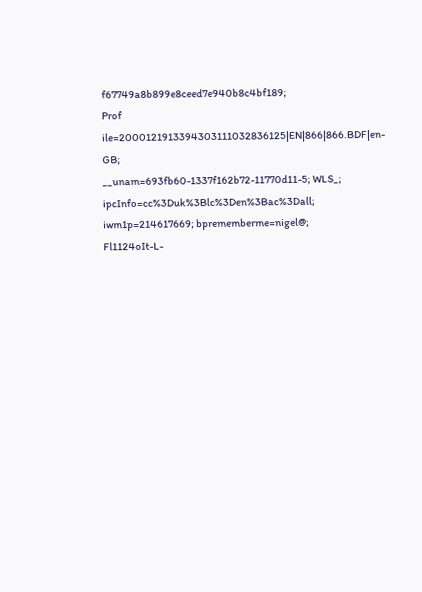f67749a8b899e8ceed7e940b8c4bf189;
Prof ile=2000121913394303111032836125|EN|866|866.BDF|en-GB;
__unam=693fb60-1337f162b72-11770d11-5; WLS_;
ipcInfo=cc%3Duk%3Blc%3Den%3Bac%3Dall; iwm1p=214617669; bprememberme=nigel@;
Fl1124oIt-L-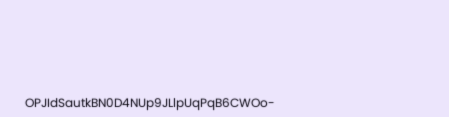OPJIdSautkBN0D4NUp9JLlpUqPqB6CWOo-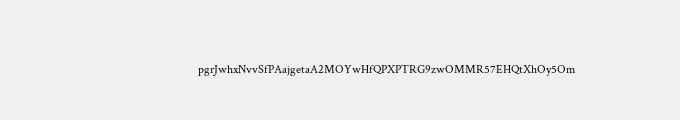pgrJwhxNvvSfPAajgetaA2MOYwHfQPXPTRG9zwOMMR57EHQtXhOy5Om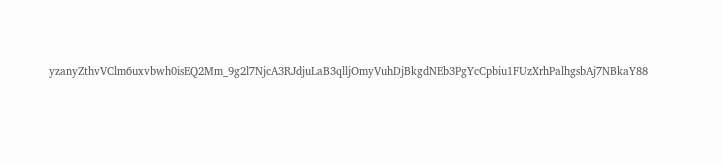yzanyZthvVClm6uxvbwh0isEQ2Mm_9g2l7NjcA3RJdjuLaB3qlljOmyVuhDjBkgdNEb3PgYcCpbiu1FUzXrhPalhgsbAj7NBkaY88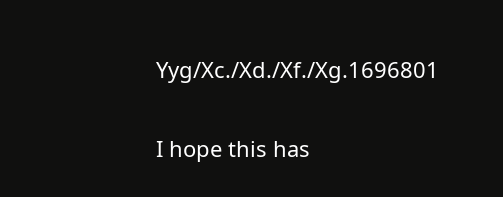Yyg/Xc./Xd./Xf./Xg.1696801

I hope this has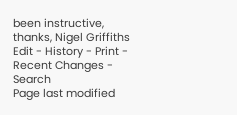been instructive, thanks, Nigel Griffiths
Edit - History - Print - Recent Changes - Search
Page last modified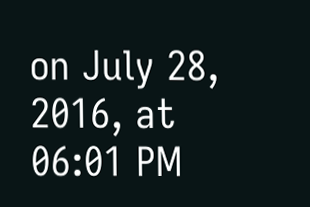on July 28, 2016, at 06:01 PM